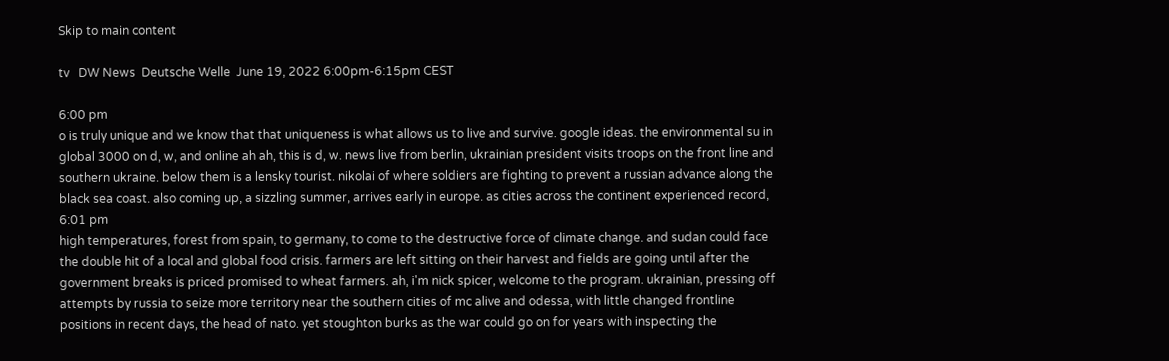Skip to main content

tv   DW News  Deutsche Welle  June 19, 2022 6:00pm-6:15pm CEST

6:00 pm
o is truly unique and we know that that uniqueness is what allows us to live and survive. google ideas. the environmental su in global 3000 on d, w, and online ah ah, this is d, w. news live from berlin, ukrainian president visits troops on the front line and southern ukraine. below them is a lensky tourist. nikolai of where soldiers are fighting to prevent a russian advance along the black sea coast. also coming up, a sizzling summer, arrives early in europe. as cities across the continent experienced record,
6:01 pm
high temperatures, forest from spain, to germany, to come to the destructive force of climate change. and sudan could face the double hit of a local and global food crisis. farmers are left sitting on their harvest and fields are going until after the government breaks is priced promised to wheat farmers. ah, i'm nick spicer, welcome to the program. ukrainian, pressing off attempts by russia to seize more territory near the southern cities of mc alive and odessa, with little changed frontline positions in recent days, the head of nato. yet stoughton burks as the war could go on for years with inspecting the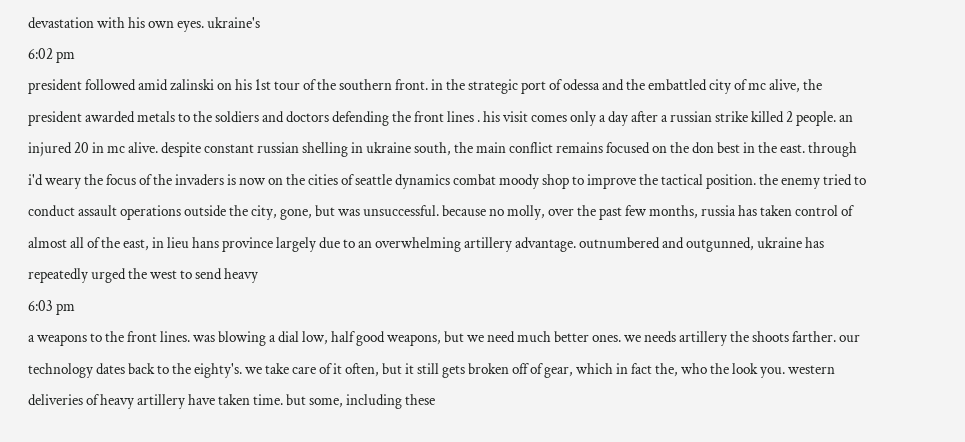devastation with his own eyes. ukraine's
6:02 pm
president followed amid zalinski on his 1st tour of the southern front. in the strategic port of odessa and the embattled city of mc alive, the president awarded metals to the soldiers and doctors defending the front lines . his visit comes only a day after a russian strike killed 2 people. an injured 20 in mc alive. despite constant russian shelling in ukraine south, the main conflict remains focused on the don best in the east. through i'd weary the focus of the invaders is now on the cities of seattle dynamics combat moody shop to improve the tactical position. the enemy tried to conduct assault operations outside the city, gone, but was unsuccessful. because no molly, over the past few months, russia has taken control of almost all of the east, in lieu hans province largely due to an overwhelming artillery advantage. outnumbered and outgunned, ukraine has repeatedly urged the west to send heavy
6:03 pm
a weapons to the front lines. was blowing a dial low, half good weapons, but we need much better ones. we needs artillery the shoots farther. our technology dates back to the eighty's. we take care of it often, but it still gets broken off of gear, which in fact the, who the look you. western deliveries of heavy artillery have taken time. but some, including these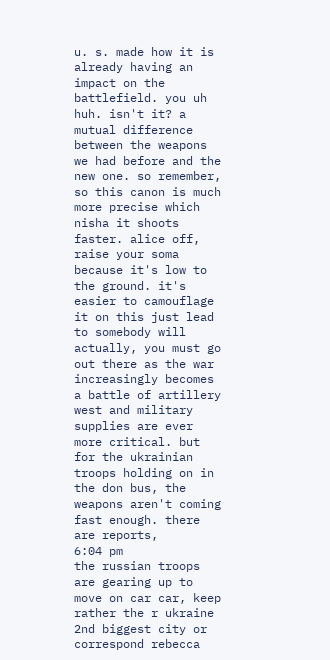u. s. made how it is already having an impact on the battlefield. you uh huh. isn't it? a mutual difference between the weapons we had before and the new one. so remember, so this canon is much more precise which nisha it shoots faster. alice off, raise your soma because it's low to the ground. it's easier to camouflage it on this just lead to somebody will actually, you must go out there as the war increasingly becomes a battle of artillery west and military supplies are ever more critical. but for the ukrainian troops holding on in the don bus, the weapons aren't coming fast enough. there are reports,
6:04 pm
the russian troops are gearing up to move on car car, keep rather the r ukraine 2nd biggest city or correspond rebecca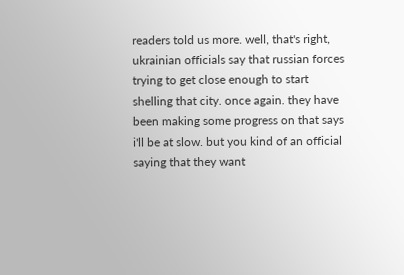readers told us more. well, that's right, ukrainian officials say that russian forces trying to get close enough to start shelling that city. once again. they have been making some progress on that says i'll be at slow. but you kind of an official saying that they want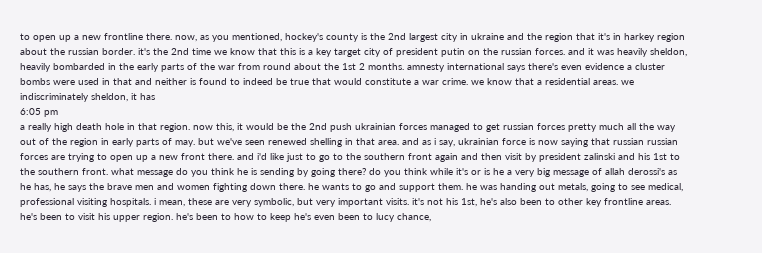to open up a new frontline there. now, as you mentioned, hockey's county is the 2nd largest city in ukraine and the region that it's in harkey region about the russian border. it's the 2nd time we know that this is a key target city of president putin on the russian forces. and it was heavily sheldon, heavily bombarded in the early parts of the war from round about the 1st 2 months. amnesty international says there's even evidence a cluster bombs were used in that and neither is found to indeed be true that would constitute a war crime. we know that a residential areas. we indiscriminately sheldon, it has
6:05 pm
a really high death hole in that region. now this, it would be the 2nd push ukrainian forces managed to get russian forces pretty much all the way out of the region in early parts of may. but we've seen renewed shelling in that area. and as i say, ukrainian force is now saying that russian russian forces are trying to open up a new front there. and i'd like just to go to the southern front again and then visit by president zalinski and his 1st to the southern front. what message do you think he is sending by going there? do you think while it's or is he a very big message of allah derossi's as he has, he says the brave men and women fighting down there. he wants to go and support them. he was handing out metals, going to see medical, professional visiting hospitals. i mean, these are very symbolic, but very important visits. it's not his 1st, he's also been to other key frontline areas. he's been to visit his upper region. he's been to how to keep he's even been to lucy chance,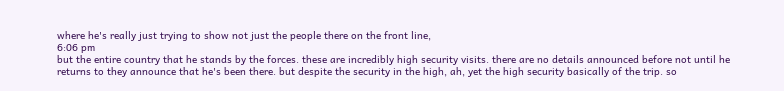where he's really just trying to show not just the people there on the front line,
6:06 pm
but the entire country that he stands by the forces. these are incredibly high security visits. there are no details announced before not until he returns to they announce that he's been there. but despite the security in the high, ah, yet the high security basically of the trip. so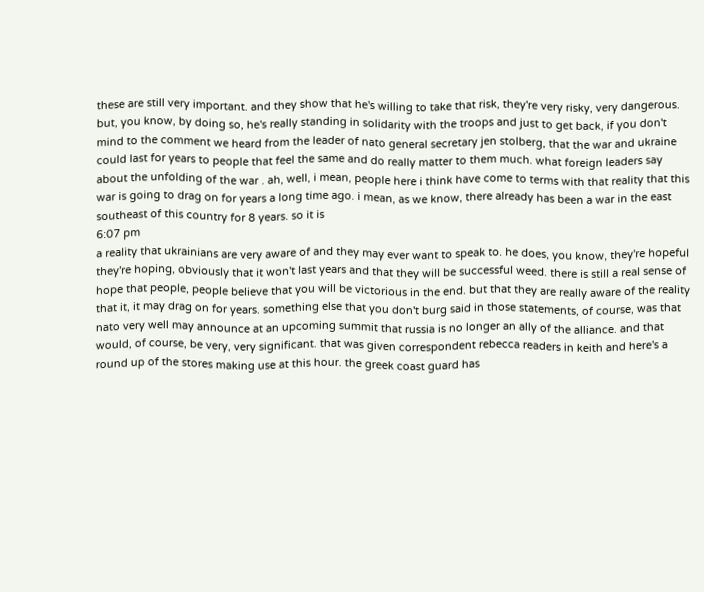these are still very important. and they show that he's willing to take that risk, they're very risky, very dangerous. but, you know, by doing so, he's really standing in solidarity with the troops and just to get back, if you don't mind to the comment we heard from the leader of nato general secretary jen stolberg, that the war and ukraine could last for years to people that feel the same and do really matter to them much. what foreign leaders say about the unfolding of the war . ah, well, i mean, people here i think have come to terms with that reality that this war is going to drag on for years a long time ago. i mean, as we know, there already has been a war in the east southeast of this country for 8 years. so it is
6:07 pm
a reality that ukrainians are very aware of and they may ever want to speak to. he does, you know, they're hopeful they're hoping, obviously that it won't last years and that they will be successful weed. there is still a real sense of hope that people, people believe that you will be victorious in the end. but that they are really aware of the reality that it, it may drag on for years. something else that you don't burg said in those statements, of course, was that nato very well may announce at an upcoming summit that russia is no longer an ally of the alliance. and that would, of course, be very, very significant. that was given correspondent rebecca readers in keith and here's a round up of the stores making use at this hour. the greek coast guard has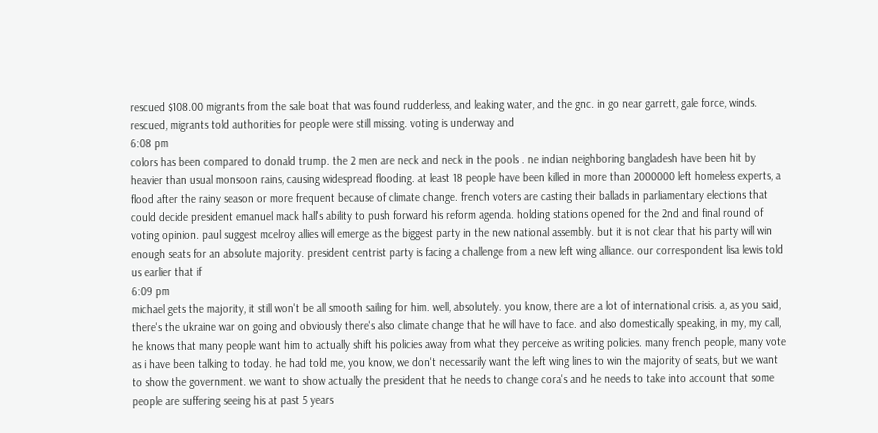rescued $108.00 migrants from the sale boat that was found rudderless, and leaking water, and the gnc. in go near garrett, gale force, winds. rescued, migrants told authorities for people were still missing. voting is underway and
6:08 pm
colors has been compared to donald trump. the 2 men are neck and neck in the pools . ne indian neighboring bangladesh have been hit by heavier than usual monsoon rains, causing widespread flooding. at least 18 people have been killed in more than 2000000 left homeless experts, a flood after the rainy season or more frequent because of climate change. french voters are casting their ballads in parliamentary elections that could decide president emanuel mack hall's ability to push forward his reform agenda. holding stations opened for the 2nd and final round of voting opinion. paul suggest mcelroy allies will emerge as the biggest party in the new national assembly. but it is not clear that his party will win enough seats for an absolute majority. president centrist party is facing a challenge from a new left wing alliance. our correspondent lisa lewis told us earlier that if
6:09 pm
michael gets the majority, it still won't be all smooth sailing for him. well, absolutely. you know, there are a lot of international crisis. a, as you said, there's the ukraine war on going and obviously there's also climate change that he will have to face. and also domestically speaking, in my, my call, he knows that many people want him to actually shift his policies away from what they perceive as writing policies. many french people, many vote as i have been talking to today. he had told me, you know, we don't necessarily want the left wing lines to win the majority of seats, but we want to show the government. we want to show actually the president that he needs to change cora's and he needs to take into account that some people are suffering seeing his at past 5 years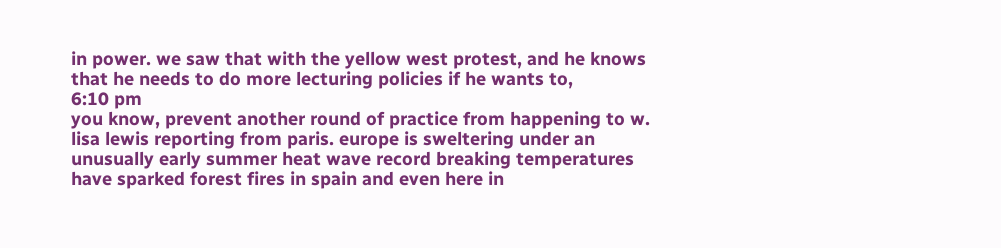in power. we saw that with the yellow west protest, and he knows that he needs to do more lecturing policies if he wants to,
6:10 pm
you know, prevent another round of practice from happening to w. lisa lewis reporting from paris. europe is sweltering under an unusually early summer heat wave record breaking temperatures have sparked forest fires in spain and even here in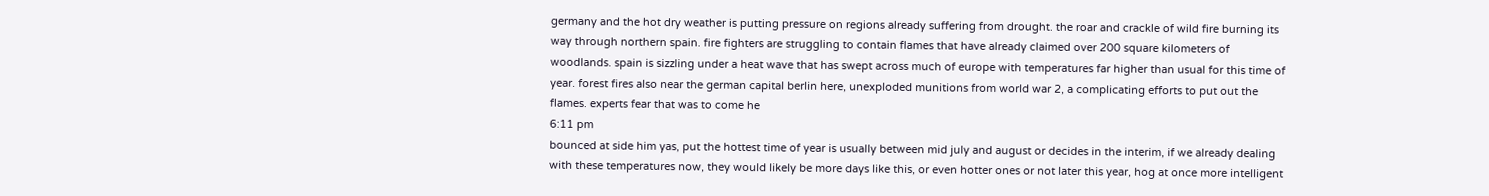germany and the hot dry weather is putting pressure on regions already suffering from drought. the roar and crackle of wild fire burning its way through northern spain. fire fighters are struggling to contain flames that have already claimed over 200 square kilometers of woodlands. spain is sizzling under a heat wave that has swept across much of europe with temperatures far higher than usual for this time of year. forest fires also near the german capital berlin here, unexploded munitions from world war 2, a complicating efforts to put out the flames. experts fear that was to come he
6:11 pm
bounced at side him yas, put the hottest time of year is usually between mid july and august or decides in the interim, if we already dealing with these temperatures now, they would likely be more days like this, or even hotter ones or not later this year, hog at once more intelligent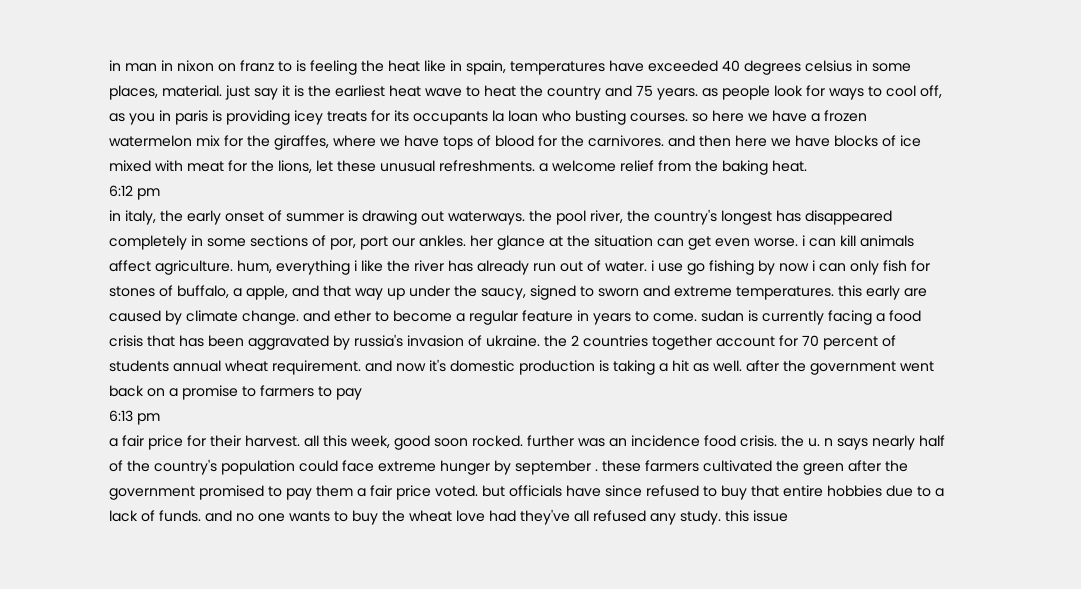in man in nixon on franz to is feeling the heat like in spain, temperatures have exceeded 40 degrees celsius in some places, material. just say it is the earliest heat wave to heat the country and 75 years. as people look for ways to cool off, as you in paris is providing icey treats for its occupants la loan who busting courses. so here we have a frozen watermelon mix for the giraffes, where we have tops of blood for the carnivores. and then here we have blocks of ice mixed with meat for the lions, let these unusual refreshments. a welcome relief from the baking heat.
6:12 pm
in italy, the early onset of summer is drawing out waterways. the pool river, the country's longest has disappeared completely in some sections of por, port our ankles. her glance at the situation can get even worse. i can kill animals affect agriculture. hum, everything i like the river has already run out of water. i use go fishing by now i can only fish for stones of buffalo, a apple, and that way up under the saucy, signed to sworn and extreme temperatures. this early are caused by climate change. and ether to become a regular feature in years to come. sudan is currently facing a food crisis that has been aggravated by russia's invasion of ukraine. the 2 countries together account for 70 percent of students annual wheat requirement. and now it's domestic production is taking a hit as well. after the government went back on a promise to farmers to pay
6:13 pm
a fair price for their harvest. all this week, good soon rocked. further was an incidence food crisis. the u. n says nearly half of the country's population could face extreme hunger by september . these farmers cultivated the green after the government promised to pay them a fair price voted. but officials have since refused to buy that entire hobbies due to a lack of funds. and no one wants to buy the wheat love had they've all refused any study. this issue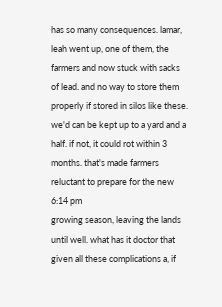has so many consequences. lamar, leah went up, one of them, the farmers and now stuck with sacks of lead. and no way to store them properly if stored in silos like these. we'd can be kept up to a yard and a half. if not, it could rot within 3 months. that's made farmers reluctant to prepare for the new
6:14 pm
growing season, leaving the lands until well. what has it doctor that given all these complications a, if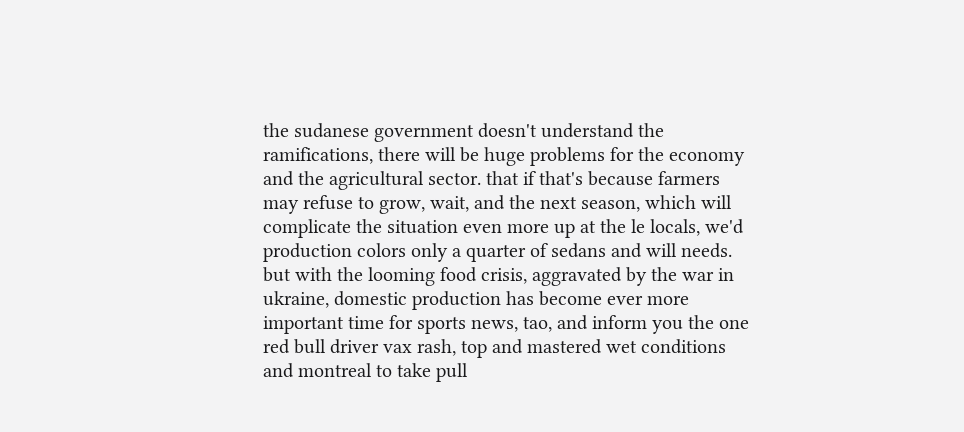the sudanese government doesn't understand the ramifications, there will be huge problems for the economy and the agricultural sector. that if that's because farmers may refuse to grow, wait, and the next season, which will complicate the situation even more up at the le locals, we'd production colors only a quarter of sedans and will needs. but with the looming food crisis, aggravated by the war in ukraine, domestic production has become ever more important time for sports news, tao, and inform you the one red bull driver vax rash, top and mastered wet conditions and montreal to take pull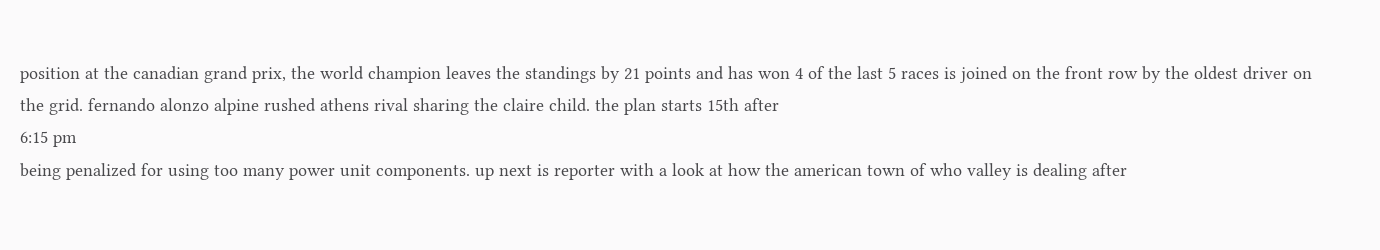position at the canadian grand prix, the world champion leaves the standings by 21 points and has won 4 of the last 5 races is joined on the front row by the oldest driver on the grid. fernando alonzo alpine rushed athens rival sharing the claire child. the plan starts 15th after
6:15 pm
being penalized for using too many power unit components. up next is reporter with a look at how the american town of who valley is dealing after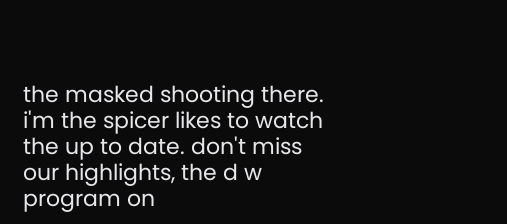the masked shooting there. i'm the spicer likes to watch the up to date. don't miss our highlights, the d w program on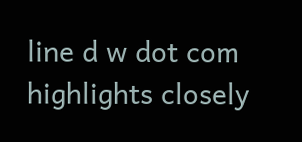line d w dot com highlights closely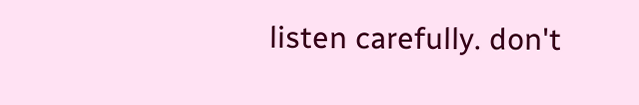listen carefully. don't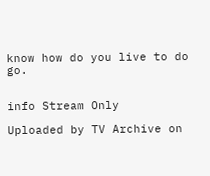know how do you live to do go.


info Stream Only

Uploaded by TV Archive on